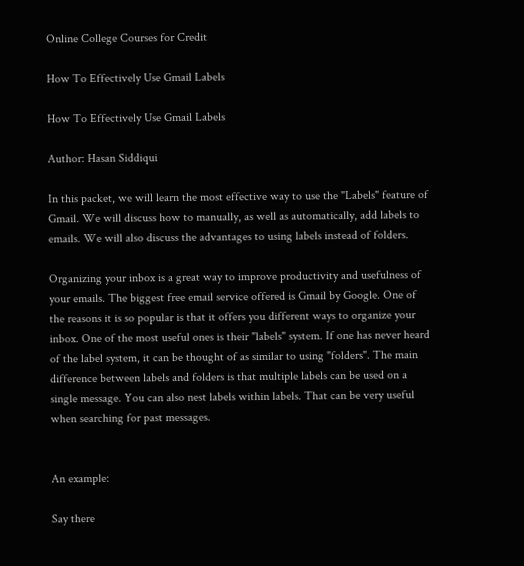Online College Courses for Credit

How To Effectively Use Gmail Labels

How To Effectively Use Gmail Labels

Author: Hasan Siddiqui

In this packet, we will learn the most effective way to use the "Labels" feature of Gmail. We will discuss how to manually, as well as automatically, add labels to emails. We will also discuss the advantages to using labels instead of folders.

Organizing your inbox is a great way to improve productivity and usefulness of your emails. The biggest free email service offered is Gmail by Google. One of the reasons it is so popular is that it offers you different ways to organize your inbox. One of the most useful ones is their "labels" system. If one has never heard of the label system, it can be thought of as similar to using "folders". The main difference between labels and folders is that multiple labels can be used on a single message. You can also nest labels within labels. That can be very useful when searching for past messages.


An example:

Say there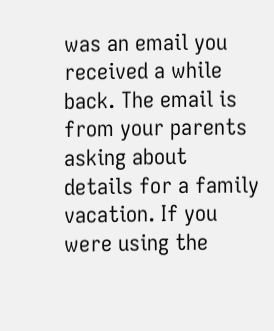was an email you received a while back. The email is from your parents asking about details for a family vacation. If you were using the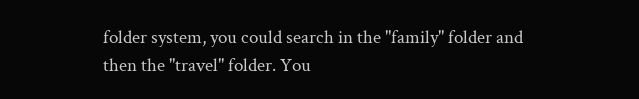folder system, you could search in the "family" folder and then the "travel" folder. You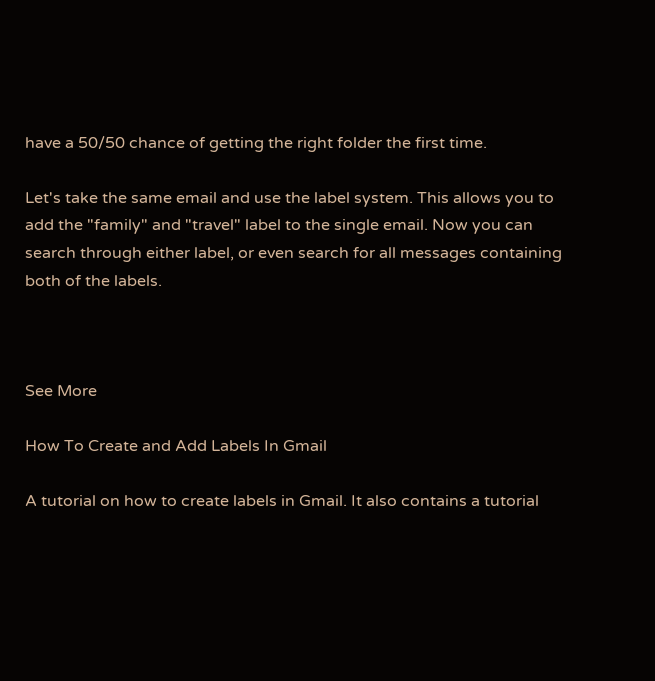have a 50/50 chance of getting the right folder the first time.

Let's take the same email and use the label system. This allows you to add the "family" and "travel" label to the single email. Now you can search through either label, or even search for all messages containing both of the labels.



See More

How To Create and Add Labels In Gmail

A tutorial on how to create labels in Gmail. It also contains a tutorial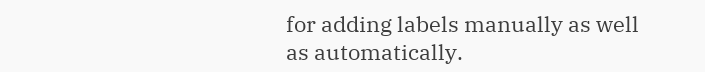for adding labels manually as well as automatically.